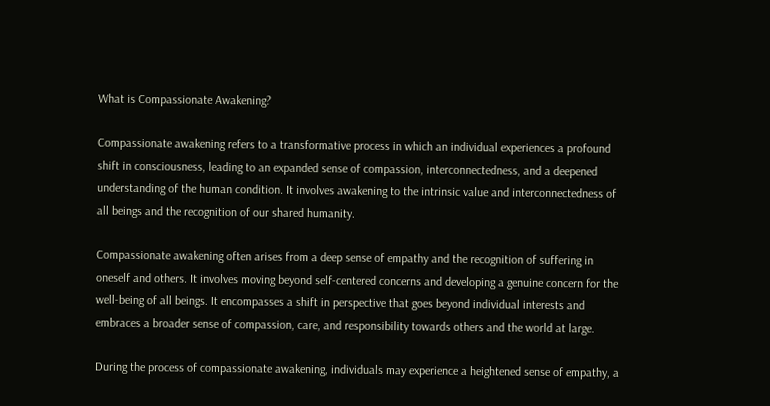What is Compassionate Awakening?

Compassionate awakening refers to a transformative process in which an individual experiences a profound shift in consciousness, leading to an expanded sense of compassion, interconnectedness, and a deepened understanding of the human condition. It involves awakening to the intrinsic value and interconnectedness of all beings and the recognition of our shared humanity.

Compassionate awakening often arises from a deep sense of empathy and the recognition of suffering in oneself and others. It involves moving beyond self-centered concerns and developing a genuine concern for the well-being of all beings. It encompasses a shift in perspective that goes beyond individual interests and embraces a broader sense of compassion, care, and responsibility towards others and the world at large.

During the process of compassionate awakening, individuals may experience a heightened sense of empathy, a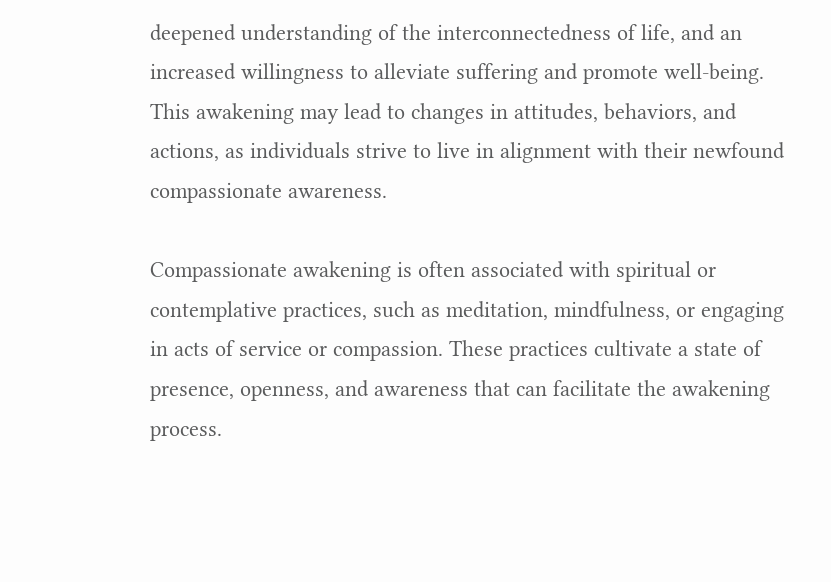deepened understanding of the interconnectedness of life, and an increased willingness to alleviate suffering and promote well-being. This awakening may lead to changes in attitudes, behaviors, and actions, as individuals strive to live in alignment with their newfound compassionate awareness.

Compassionate awakening is often associated with spiritual or contemplative practices, such as meditation, mindfulness, or engaging in acts of service or compassion. These practices cultivate a state of presence, openness, and awareness that can facilitate the awakening process.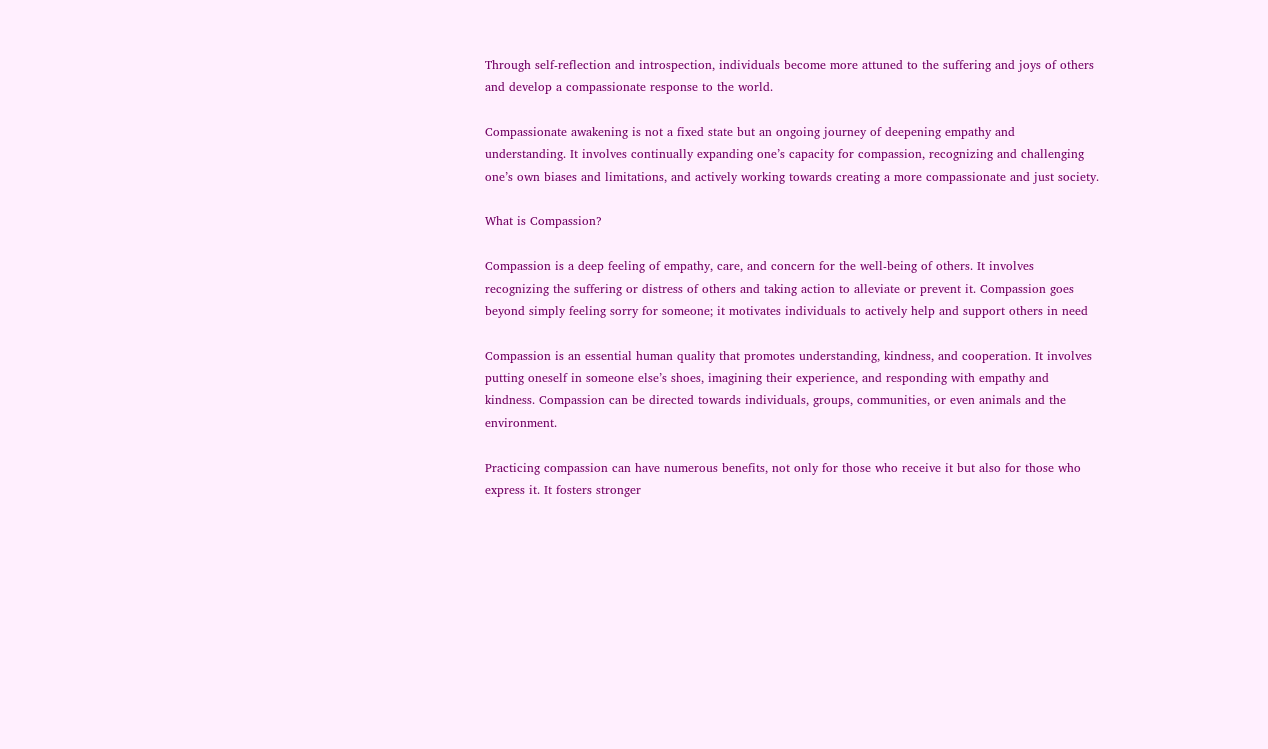Through self-reflection and introspection, individuals become more attuned to the suffering and joys of others and develop a compassionate response to the world.

Compassionate awakening is not a fixed state but an ongoing journey of deepening empathy and understanding. It involves continually expanding one’s capacity for compassion, recognizing and challenging one’s own biases and limitations, and actively working towards creating a more compassionate and just society.

What is Compassion?

Compassion is a deep feeling of empathy, care, and concern for the well-being of others. It involves recognizing the suffering or distress of others and taking action to alleviate or prevent it. Compassion goes beyond simply feeling sorry for someone; it motivates individuals to actively help and support others in need

Compassion is an essential human quality that promotes understanding, kindness, and cooperation. It involves putting oneself in someone else’s shoes, imagining their experience, and responding with empathy and kindness. Compassion can be directed towards individuals, groups, communities, or even animals and the environment.

Practicing compassion can have numerous benefits, not only for those who receive it but also for those who express it. It fosters stronger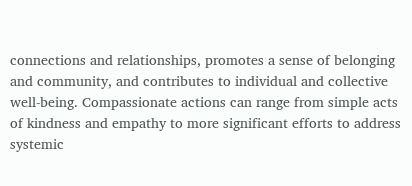connections and relationships, promotes a sense of belonging and community, and contributes to individual and collective well-being. Compassionate actions can range from simple acts of kindness and empathy to more significant efforts to address systemic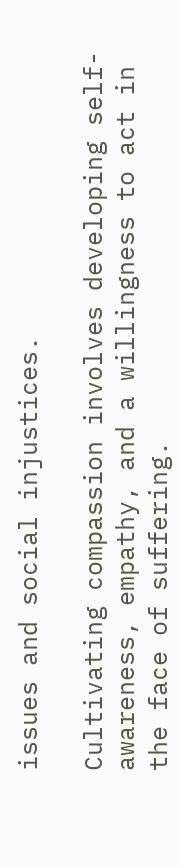issues and social injustices.

Cultivating compassion involves developing self-awareness, empathy, and a willingness to act in the face of suffering.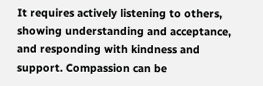It requires actively listening to others, showing understanding and acceptance, and responding with kindness and support. Compassion can be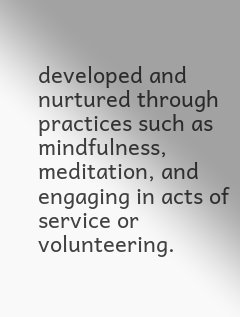developed and nurtured through practices such as mindfulness, meditation, and engaging in acts of service or volunteering.